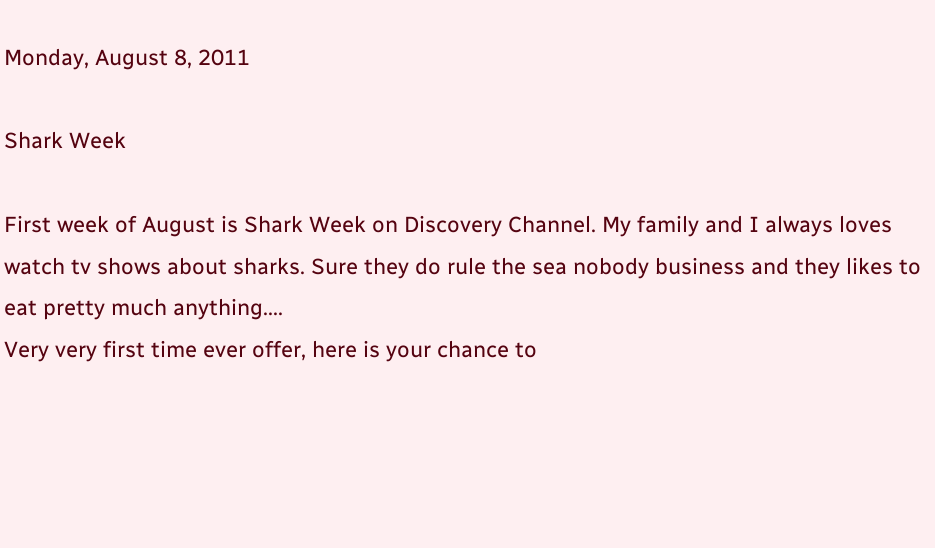Monday, August 8, 2011

Shark Week

First week of August is Shark Week on Discovery Channel. My family and I always loves watch tv shows about sharks. Sure they do rule the sea nobody business and they likes to eat pretty much anything....
Very very first time ever offer, here is your chance to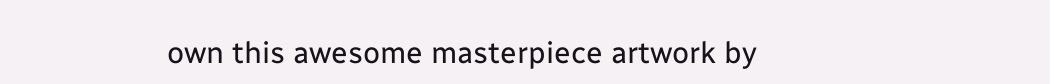own this awesome masterpiece artwork by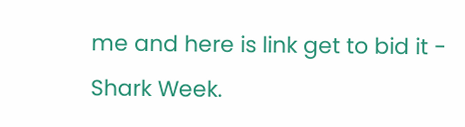me and here is link get to bid it - Shark Week.